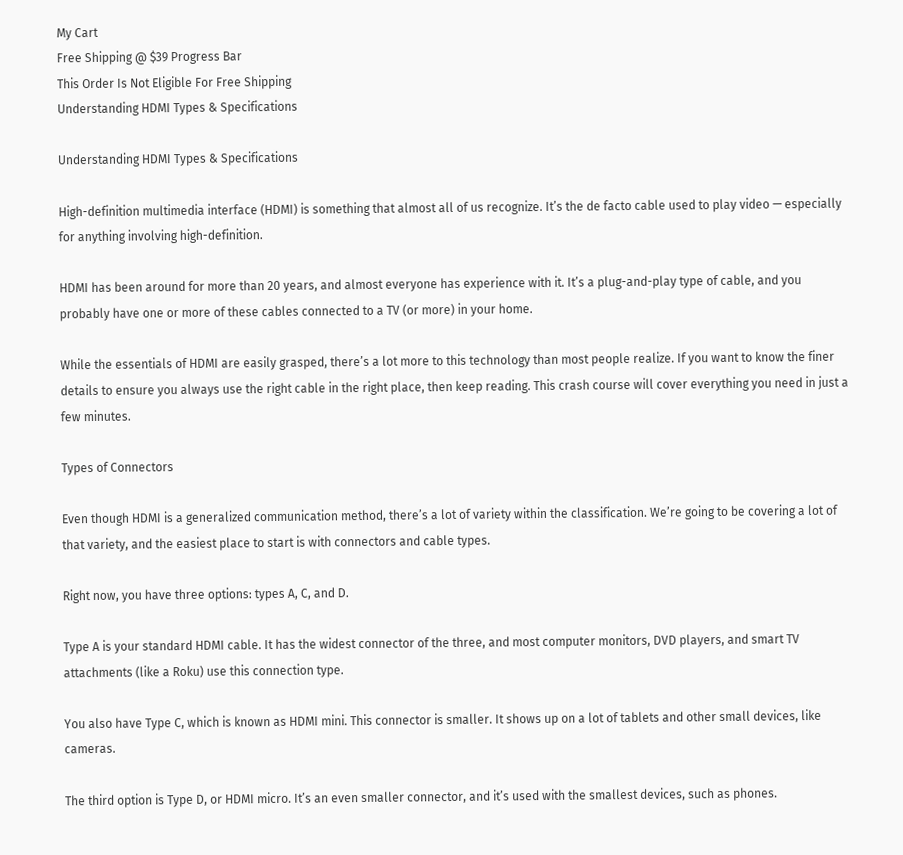My Cart
Free Shipping @ $39 Progress Bar
This Order Is Not Eligible For Free Shipping
Understanding HDMI Types & Specifications

Understanding HDMI Types & Specifications

High-definition multimedia interface (HDMI) is something that almost all of us recognize. It’s the de facto cable used to play video — especially for anything involving high-definition.

HDMI has been around for more than 20 years, and almost everyone has experience with it. It’s a plug-and-play type of cable, and you probably have one or more of these cables connected to a TV (or more) in your home.

While the essentials of HDMI are easily grasped, there’s a lot more to this technology than most people realize. If you want to know the finer details to ensure you always use the right cable in the right place, then keep reading. This crash course will cover everything you need in just a few minutes.

Types of Connectors

Even though HDMI is a generalized communication method, there’s a lot of variety within the classification. We’re going to be covering a lot of that variety, and the easiest place to start is with connectors and cable types.

Right now, you have three options: types A, C, and D.

Type A is your standard HDMI cable. It has the widest connector of the three, and most computer monitors, DVD players, and smart TV attachments (like a Roku) use this connection type.

You also have Type C, which is known as HDMI mini. This connector is smaller. It shows up on a lot of tablets and other small devices, like cameras.

The third option is Type D, or HDMI micro. It’s an even smaller connector, and it’s used with the smallest devices, such as phones.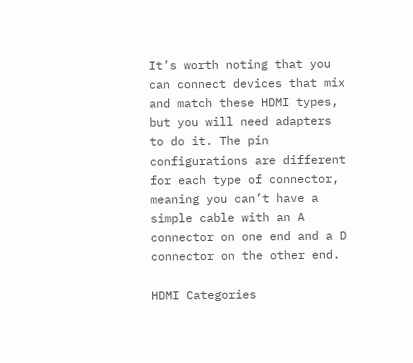It’s worth noting that you can connect devices that mix and match these HDMI types, but you will need adapters to do it. The pin configurations are different for each type of connector, meaning you can’t have a simple cable with an A connector on one end and a D connector on the other end.

HDMI Categories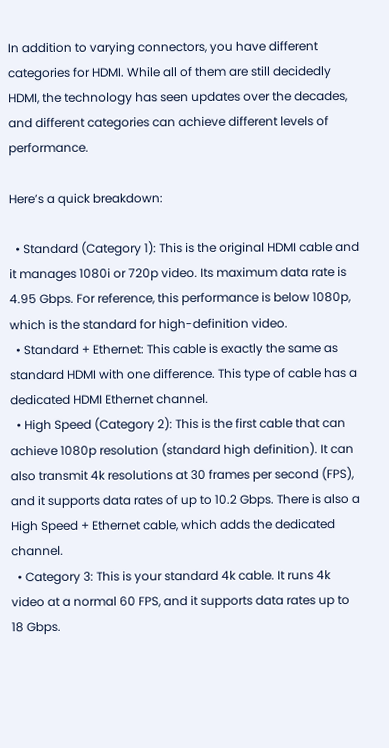In addition to varying connectors, you have different categories for HDMI. While all of them are still decidedly HDMI, the technology has seen updates over the decades, and different categories can achieve different levels of performance.

Here’s a quick breakdown:

  • Standard (Category 1): This is the original HDMI cable and it manages 1080i or 720p video. Its maximum data rate is 4.95 Gbps. For reference, this performance is below 1080p, which is the standard for high-definition video.
  • Standard + Ethernet: This cable is exactly the same as standard HDMI with one difference. This type of cable has a dedicated HDMI Ethernet channel.
  • High Speed (Category 2): This is the first cable that can achieve 1080p resolution (standard high definition). It can also transmit 4k resolutions at 30 frames per second (FPS), and it supports data rates of up to 10.2 Gbps. There is also a High Speed + Ethernet cable, which adds the dedicated channel.
  • Category 3: This is your standard 4k cable. It runs 4k video at a normal 60 FPS, and it supports data rates up to 18 Gbps.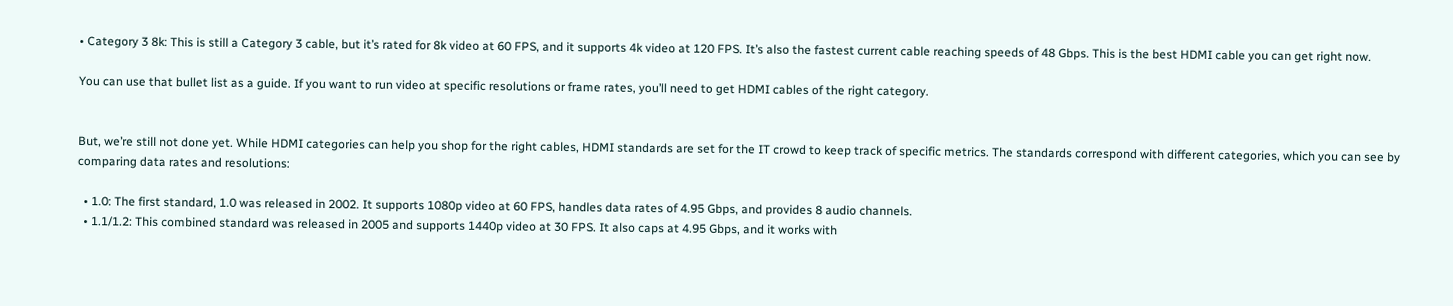• Category 3 8k: This is still a Category 3 cable, but it’s rated for 8k video at 60 FPS, and it supports 4k video at 120 FPS. It’s also the fastest current cable reaching speeds of 48 Gbps. This is the best HDMI cable you can get right now.

You can use that bullet list as a guide. If you want to run video at specific resolutions or frame rates, you’ll need to get HDMI cables of the right category.


But, we’re still not done yet. While HDMI categories can help you shop for the right cables, HDMI standards are set for the IT crowd to keep track of specific metrics. The standards correspond with different categories, which you can see by comparing data rates and resolutions:

  • 1.0: The first standard, 1.0 was released in 2002. It supports 1080p video at 60 FPS, handles data rates of 4.95 Gbps, and provides 8 audio channels.
  • 1.1/1.2: This combined standard was released in 2005 and supports 1440p video at 30 FPS. It also caps at 4.95 Gbps, and it works with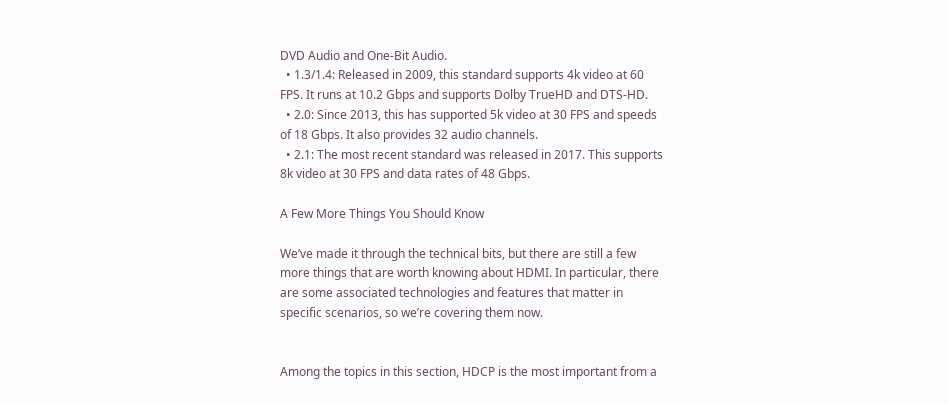DVD Audio and One-Bit Audio.
  • 1.3/1.4: Released in 2009, this standard supports 4k video at 60 FPS. It runs at 10.2 Gbps and supports Dolby TrueHD and DTS-HD.
  • 2.0: Since 2013, this has supported 5k video at 30 FPS and speeds of 18 Gbps. It also provides 32 audio channels.
  • 2.1: The most recent standard was released in 2017. This supports 8k video at 30 FPS and data rates of 48 Gbps.

A Few More Things You Should Know

We’ve made it through the technical bits, but there are still a few more things that are worth knowing about HDMI. In particular, there are some associated technologies and features that matter in specific scenarios, so we’re covering them now.


Among the topics in this section, HDCP is the most important from a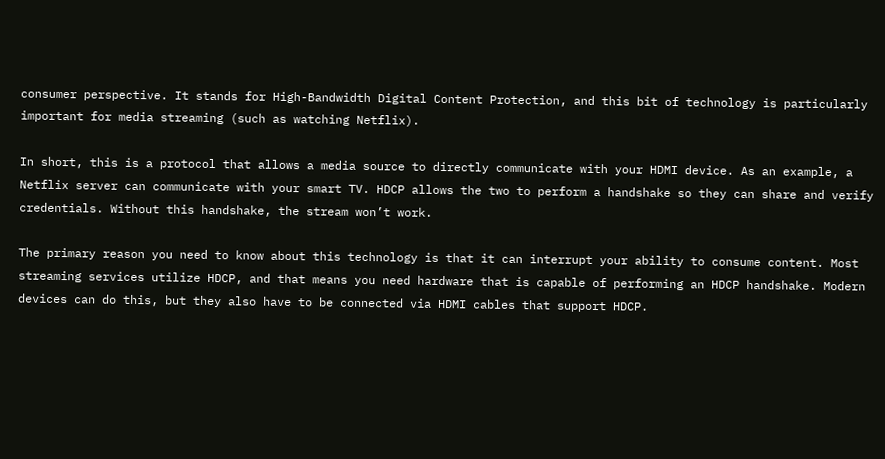consumer perspective. It stands for High-Bandwidth Digital Content Protection, and this bit of technology is particularly important for media streaming (such as watching Netflix).

In short, this is a protocol that allows a media source to directly communicate with your HDMI device. As an example, a Netflix server can communicate with your smart TV. HDCP allows the two to perform a handshake so they can share and verify credentials. Without this handshake, the stream won’t work.

The primary reason you need to know about this technology is that it can interrupt your ability to consume content. Most streaming services utilize HDCP, and that means you need hardware that is capable of performing an HDCP handshake. Modern devices can do this, but they also have to be connected via HDMI cables that support HDCP.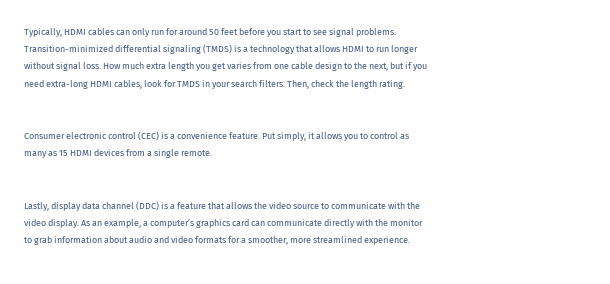Typically, HDMI cables can only run for around 50 feet before you start to see signal problems. Transition-minimized differential signaling (TMDS) is a technology that allows HDMI to run longer without signal loss. How much extra length you get varies from one cable design to the next, but if you need extra-long HDMI cables, look for TMDS in your search filters. Then, check the length rating.


Consumer electronic control (CEC) is a convenience feature. Put simply, it allows you to control as many as 15 HDMI devices from a single remote.


Lastly, display data channel (DDC) is a feature that allows the video source to communicate with the video display. As an example, a computer’s graphics card can communicate directly with the monitor to grab information about audio and video formats for a smoother, more streamlined experience.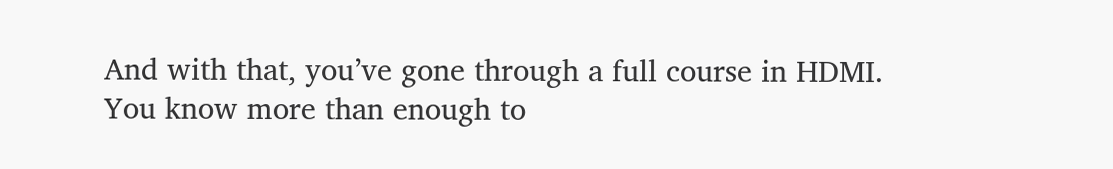And with that, you’ve gone through a full course in HDMI. You know more than enough to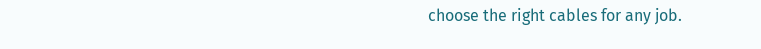choose the right cables for any job.